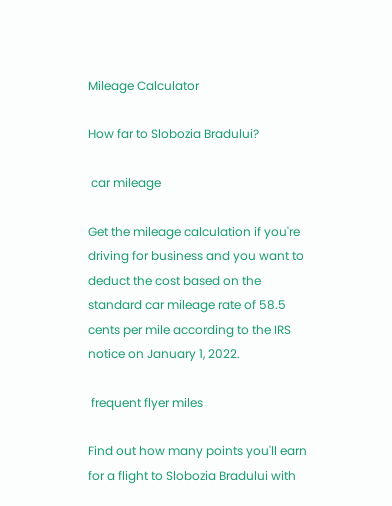Mileage Calculator

How far to Slobozia Bradului?

 car mileage

Get the mileage calculation if you're driving for business and you want to deduct the cost based on the standard car mileage rate of 58.5 cents per mile according to the IRS notice on January 1, 2022.

 frequent flyer miles

Find out how many points you'll earn for a flight to Slobozia Bradului with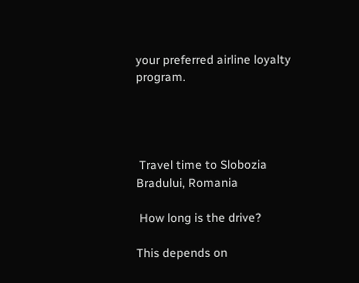your preferred airline loyalty program.




 Travel time to Slobozia Bradului, Romania

 How long is the drive?

This depends on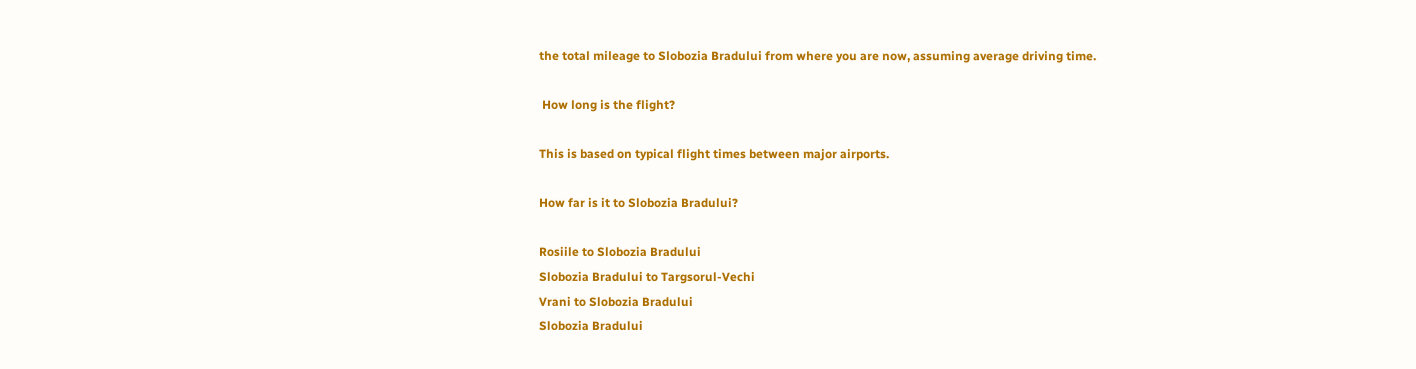the total mileage to Slobozia Bradului from where you are now, assuming average driving time.

 How long is the flight?

This is based on typical flight times between major airports.

How far is it to Slobozia Bradului?

Rosiile to Slobozia Bradului
Slobozia Bradului to Targsorul-Vechi
Vrani to Slobozia Bradului
Slobozia Bradului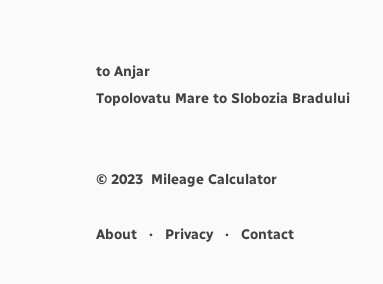to Anjar
Topolovatu Mare to Slobozia Bradului


© 2023  Mileage Calculator

About   ·   Privacy   ·   Contact